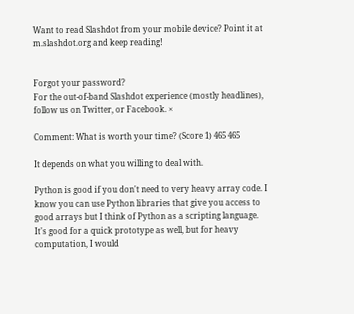Want to read Slashdot from your mobile device? Point it at m.slashdot.org and keep reading!


Forgot your password?
For the out-of-band Slashdot experience (mostly headlines), follow us on Twitter, or Facebook. ×

Comment: What is worth your time? (Score 1) 465 465

It depends on what you willing to deal with.

Python is good if you don't need to very heavy array code. I know you can use Python libraries that give you access to good arrays but I think of Python as a scripting language. It's good for a quick prototype as well, but for heavy computation, I would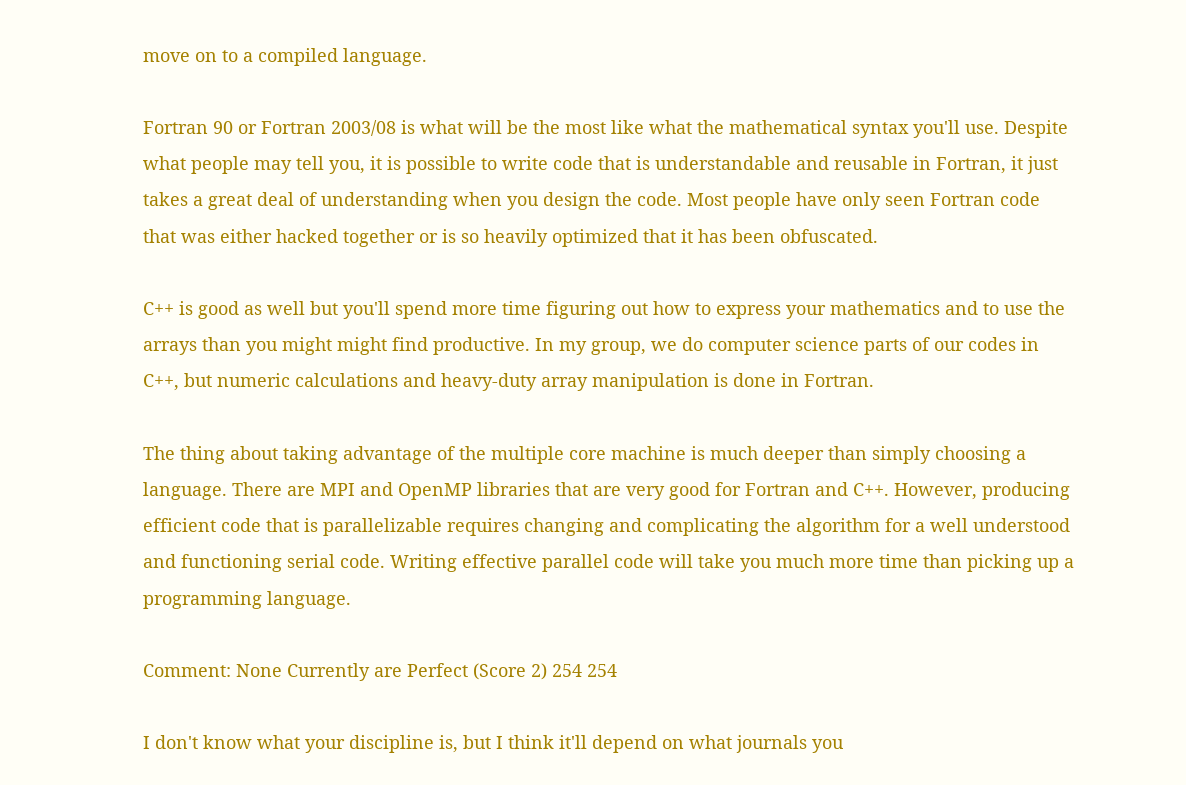move on to a compiled language.

Fortran 90 or Fortran 2003/08 is what will be the most like what the mathematical syntax you'll use. Despite what people may tell you, it is possible to write code that is understandable and reusable in Fortran, it just takes a great deal of understanding when you design the code. Most people have only seen Fortran code that was either hacked together or is so heavily optimized that it has been obfuscated.

C++ is good as well but you'll spend more time figuring out how to express your mathematics and to use the arrays than you might might find productive. In my group, we do computer science parts of our codes in C++, but numeric calculations and heavy-duty array manipulation is done in Fortran.

The thing about taking advantage of the multiple core machine is much deeper than simply choosing a language. There are MPI and OpenMP libraries that are very good for Fortran and C++. However, producing efficient code that is parallelizable requires changing and complicating the algorithm for a well understood and functioning serial code. Writing effective parallel code will take you much more time than picking up a programming language.

Comment: None Currently are Perfect (Score 2) 254 254

I don't know what your discipline is, but I think it'll depend on what journals you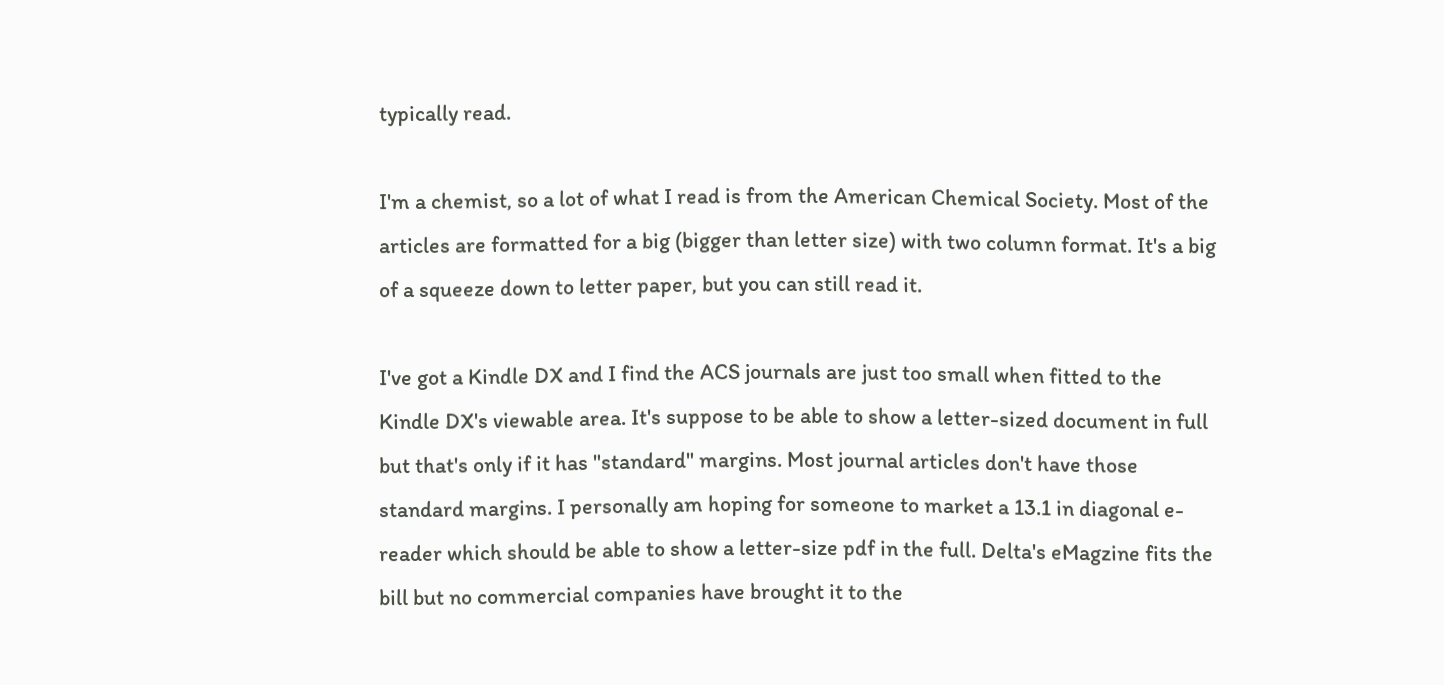typically read.

I'm a chemist, so a lot of what I read is from the American Chemical Society. Most of the articles are formatted for a big (bigger than letter size) with two column format. It's a big of a squeeze down to letter paper, but you can still read it.

I've got a Kindle DX and I find the ACS journals are just too small when fitted to the Kindle DX's viewable area. It's suppose to be able to show a letter-sized document in full but that's only if it has "standard" margins. Most journal articles don't have those standard margins. I personally am hoping for someone to market a 13.1 in diagonal e-reader which should be able to show a letter-size pdf in the full. Delta's eMagzine fits the bill but no commercial companies have brought it to the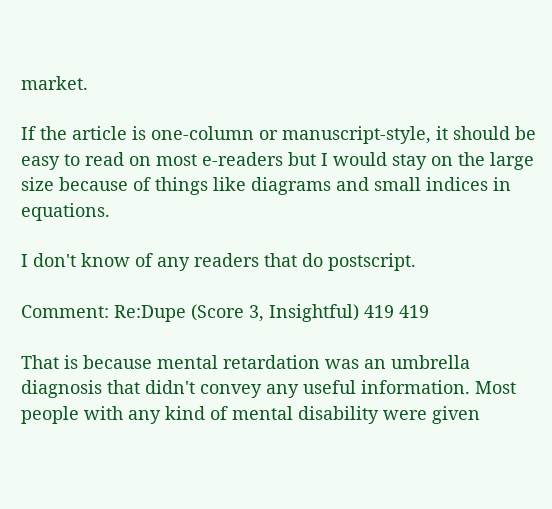market.

If the article is one-column or manuscript-style, it should be easy to read on most e-readers but I would stay on the large size because of things like diagrams and small indices in equations.

I don't know of any readers that do postscript.

Comment: Re:Dupe (Score 3, Insightful) 419 419

That is because mental retardation was an umbrella diagnosis that didn't convey any useful information. Most people with any kind of mental disability were given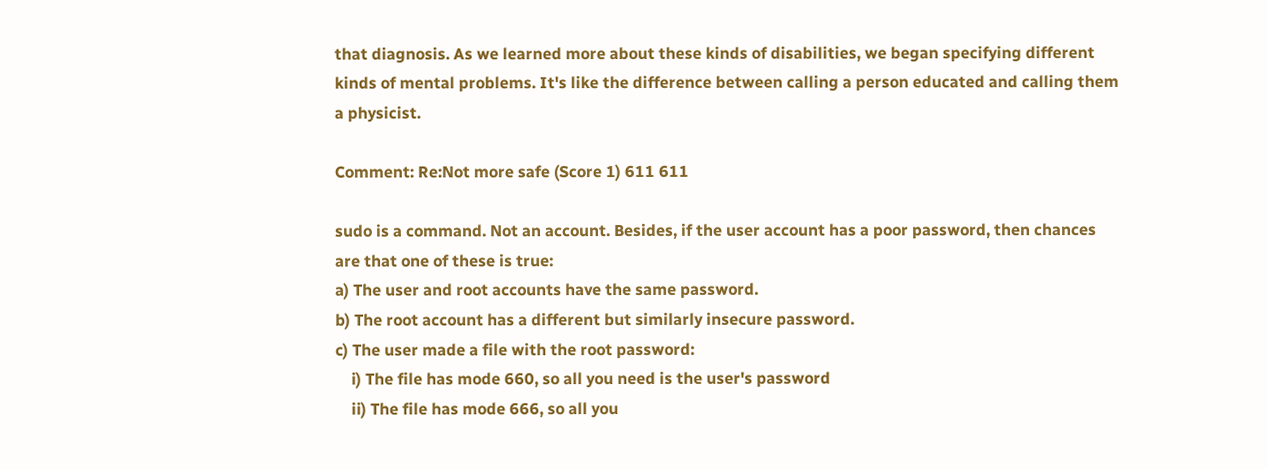that diagnosis. As we learned more about these kinds of disabilities, we began specifying different kinds of mental problems. It's like the difference between calling a person educated and calling them a physicist.

Comment: Re:Not more safe (Score 1) 611 611

sudo is a command. Not an account. Besides, if the user account has a poor password, then chances are that one of these is true:
a) The user and root accounts have the same password.
b) The root account has a different but similarly insecure password.
c) The user made a file with the root password:
    i) The file has mode 660, so all you need is the user's password
    ii) The file has mode 666, so all you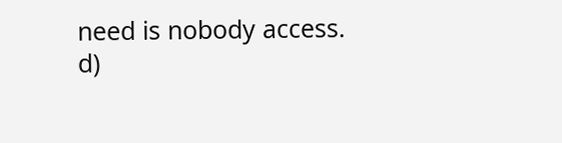need is nobody access.
d)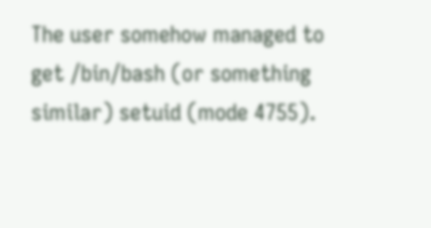The user somehow managed to get /bin/bash (or something similar) setuid (mode 4755).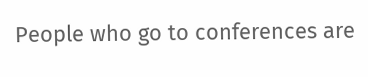People who go to conferences are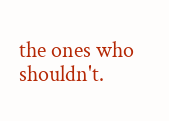the ones who shouldn't.